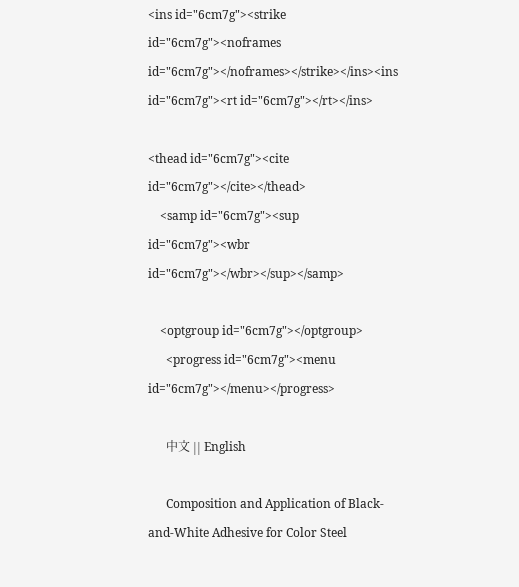<ins id="6cm7g"><strike id="6cm7g"><noframes id="6cm7g"></noframes></strike></ins><ins id="6cm7g"><rt id="6cm7g"></rt></ins>

<thead id="6cm7g"><cite id="6cm7g"></cite></thead>
    <samp id="6cm7g"><sup id="6cm7g"><wbr id="6cm7g"></wbr></sup></samp>

    <optgroup id="6cm7g"></optgroup>
      <progress id="6cm7g"><menu id="6cm7g"></menu></progress>

      中文 || English

      Composition and Application of Black-and-White Adhesive for Color Steel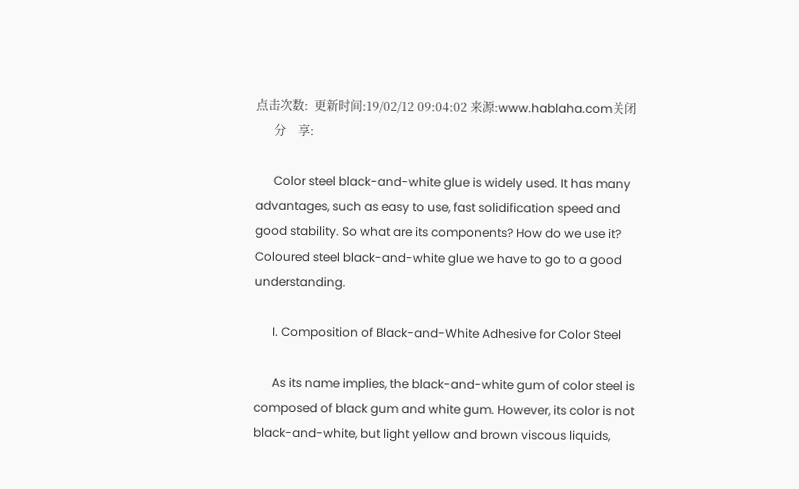点击次数:  更新时间:19/02/12 09:04:02 来源:www.hablaha.com关闭
      分    享:

      Color steel black-and-white glue is widely used. It has many advantages, such as easy to use, fast solidification speed and good stability. So what are its components? How do we use it? Coloured steel black-and-white glue we have to go to a good understanding.

      I. Composition of Black-and-White Adhesive for Color Steel

      As its name implies, the black-and-white gum of color steel is composed of black gum and white gum. However, its color is not black-and-white, but light yellow and brown viscous liquids,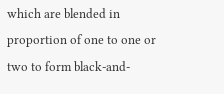which are blended in proportion of one to one or two to form black-and-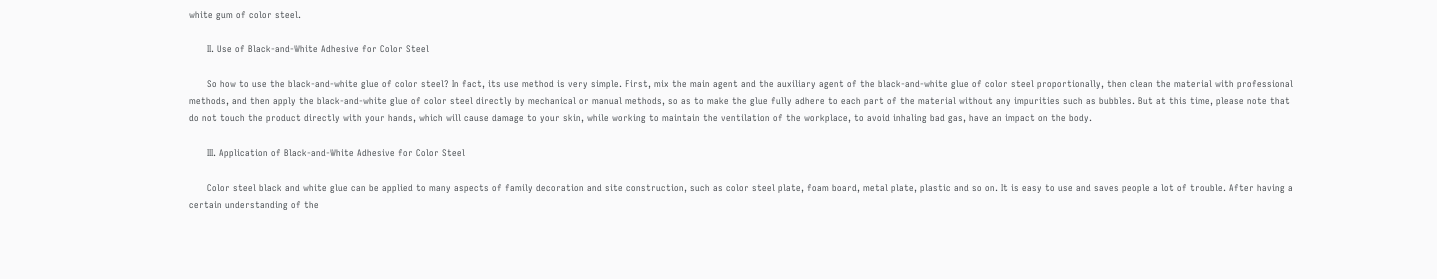white gum of color steel.

      II. Use of Black-and-White Adhesive for Color Steel

      So how to use the black-and-white glue of color steel? In fact, its use method is very simple. First, mix the main agent and the auxiliary agent of the black-and-white glue of color steel proportionally, then clean the material with professional methods, and then apply the black-and-white glue of color steel directly by mechanical or manual methods, so as to make the glue fully adhere to each part of the material without any impurities such as bubbles. But at this time, please note that do not touch the product directly with your hands, which will cause damage to your skin, while working to maintain the ventilation of the workplace, to avoid inhaling bad gas, have an impact on the body.

      III. Application of Black-and-White Adhesive for Color Steel

      Color steel black and white glue can be applied to many aspects of family decoration and site construction, such as color steel plate, foam board, metal plate, plastic and so on. It is easy to use and saves people a lot of trouble. After having a certain understanding of the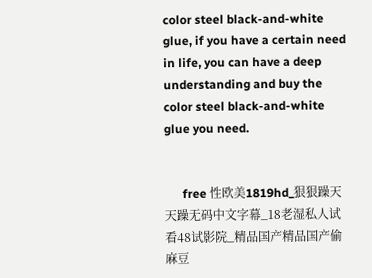color steel black-and-white glue, if you have a certain need in life, you can have a deep understanding and buy the color steel black-and-white glue you need.


      free 性欧美1819hd_狠狠躁天天躁无码中文字幕_18老湿私人试看48试影院_精品国产精品国产偷麻豆